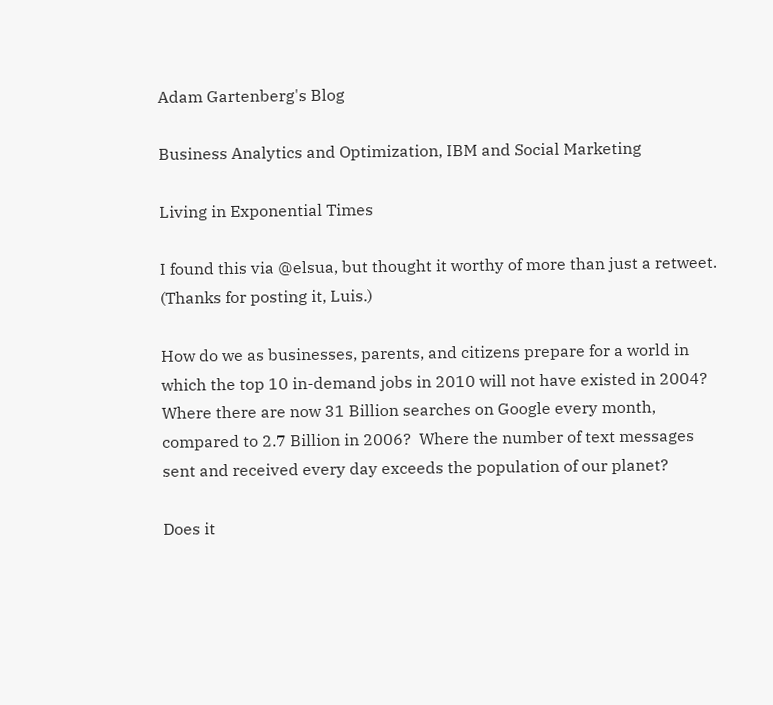Adam Gartenberg's Blog

Business Analytics and Optimization, IBM and Social Marketing

Living in Exponential Times

I found this via @elsua, but thought it worthy of more than just a retweet.  (Thanks for posting it, Luis.)

How do we as businesses, parents, and citizens prepare for a world in which the top 10 in-demand jobs in 2010 will not have existed in 2004?  Where there are now 31 Billion searches on Google every month, compared to 2.7 Billion in 2006?  Where the number of text messages sent and received every day exceeds the population of our planet?

Does it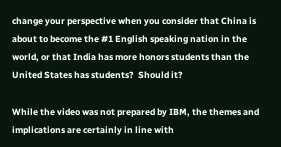change your perspective when you consider that China is about to become the #1 English speaking nation in the world, or that India has more honors students than the United States has students?  Should it?

While the video was not prepared by IBM, the themes and implications are certainly in line with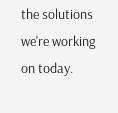the solutions we're working on today.